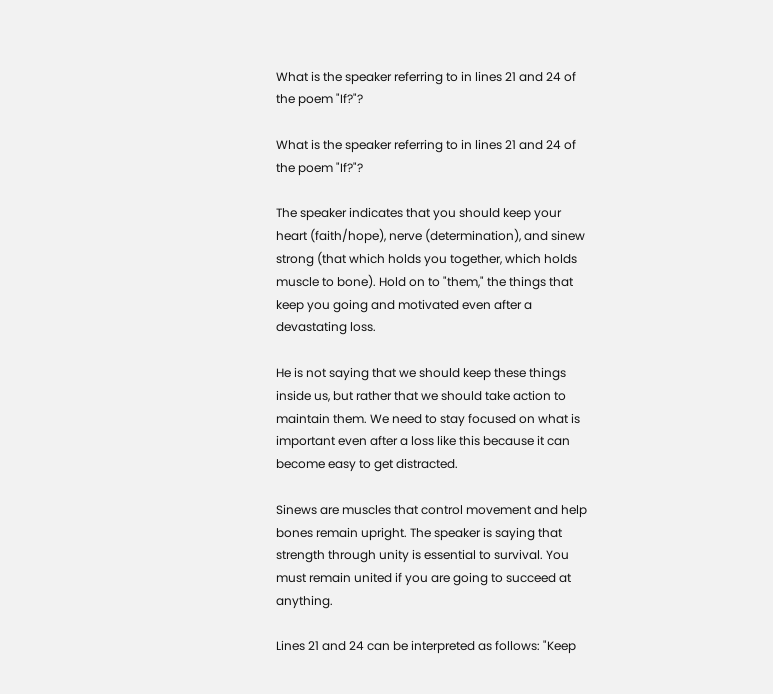What is the speaker referring to in lines 21 and 24 of the poem "If?"?

What is the speaker referring to in lines 21 and 24 of the poem "If?"?

The speaker indicates that you should keep your heart (faith/hope), nerve (determination), and sinew strong (that which holds you together, which holds muscle to bone). Hold on to "them," the things that keep you going and motivated even after a devastating loss.

He is not saying that we should keep these things inside us, but rather that we should take action to maintain them. We need to stay focused on what is important even after a loss like this because it can become easy to get distracted.

Sinews are muscles that control movement and help bones remain upright. The speaker is saying that strength through unity is essential to survival. You must remain united if you are going to succeed at anything.

Lines 21 and 24 can be interpreted as follows: "Keep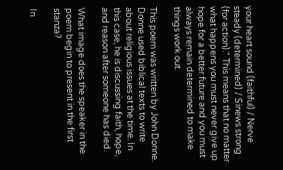your heart sound (faithful) / Nerve steady (determined) / Sinews strong (for action)." This means that no matter what happens you must never give up hope for a better future and you must always remain determined to make things work out.

This poem was written by John Donne. Donne used biblical texts to write about religious issues at the time. In this case, he is discussing faith, hope, and reason after someone has died.

What image does the speaker in the poem begin to present in the first stanza?

In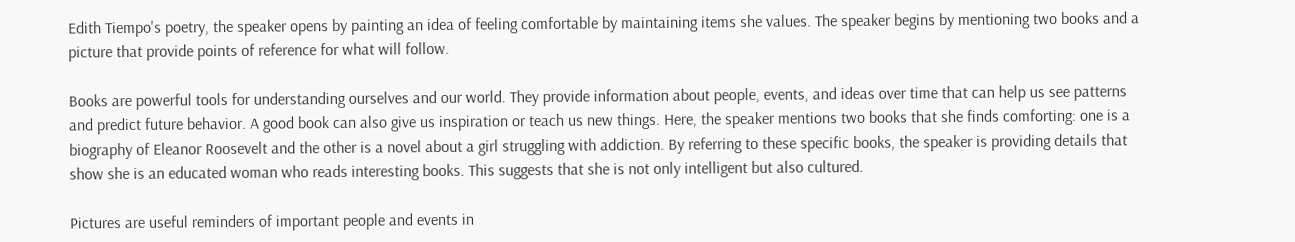Edith Tiempo's poetry, the speaker opens by painting an idea of feeling comfortable by maintaining items she values. The speaker begins by mentioning two books and a picture that provide points of reference for what will follow.

Books are powerful tools for understanding ourselves and our world. They provide information about people, events, and ideas over time that can help us see patterns and predict future behavior. A good book can also give us inspiration or teach us new things. Here, the speaker mentions two books that she finds comforting: one is a biography of Eleanor Roosevelt and the other is a novel about a girl struggling with addiction. By referring to these specific books, the speaker is providing details that show she is an educated woman who reads interesting books. This suggests that she is not only intelligent but also cultured.

Pictures are useful reminders of important people and events in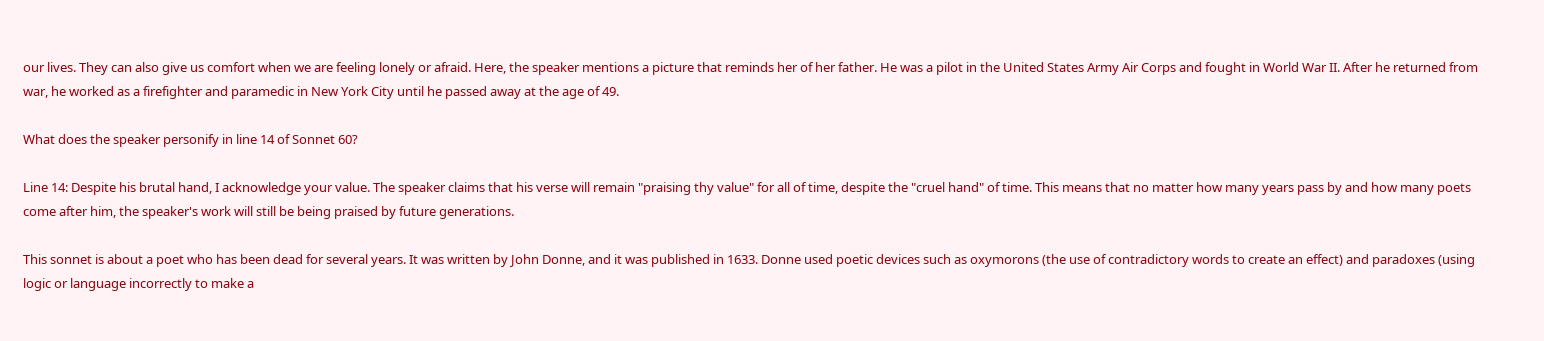our lives. They can also give us comfort when we are feeling lonely or afraid. Here, the speaker mentions a picture that reminds her of her father. He was a pilot in the United States Army Air Corps and fought in World War II. After he returned from war, he worked as a firefighter and paramedic in New York City until he passed away at the age of 49.

What does the speaker personify in line 14 of Sonnet 60?

Line 14: Despite his brutal hand, I acknowledge your value. The speaker claims that his verse will remain "praising thy value" for all of time, despite the "cruel hand" of time. This means that no matter how many years pass by and how many poets come after him, the speaker's work will still be being praised by future generations.

This sonnet is about a poet who has been dead for several years. It was written by John Donne, and it was published in 1633. Donne used poetic devices such as oxymorons (the use of contradictory words to create an effect) and paradoxes (using logic or language incorrectly to make a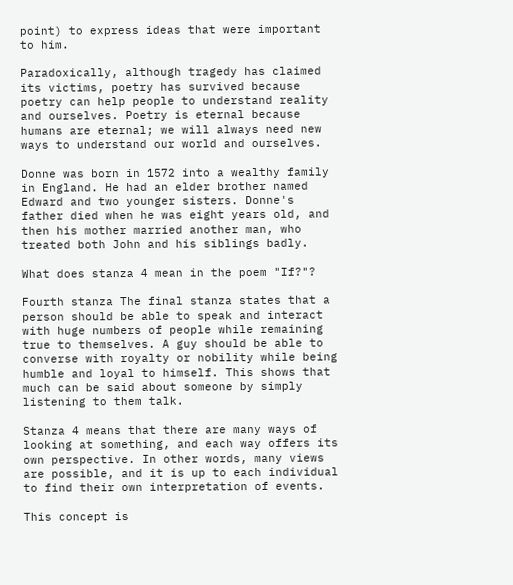point) to express ideas that were important to him.

Paradoxically, although tragedy has claimed its victims, poetry has survived because poetry can help people to understand reality and ourselves. Poetry is eternal because humans are eternal; we will always need new ways to understand our world and ourselves.

Donne was born in 1572 into a wealthy family in England. He had an elder brother named Edward and two younger sisters. Donne's father died when he was eight years old, and then his mother married another man, who treated both John and his siblings badly.

What does stanza 4 mean in the poem "If?"?

Fourth stanza The final stanza states that a person should be able to speak and interact with huge numbers of people while remaining true to themselves. A guy should be able to converse with royalty or nobility while being humble and loyal to himself. This shows that much can be said about someone by simply listening to them talk.

Stanza 4 means that there are many ways of looking at something, and each way offers its own perspective. In other words, many views are possible, and it is up to each individual to find their own interpretation of events.

This concept is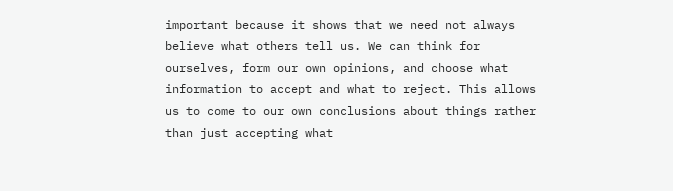important because it shows that we need not always believe what others tell us. We can think for ourselves, form our own opinions, and choose what information to accept and what to reject. This allows us to come to our own conclusions about things rather than just accepting what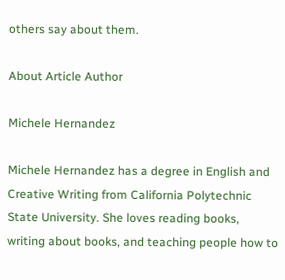others say about them.

About Article Author

Michele Hernandez

Michele Hernandez has a degree in English and Creative Writing from California Polytechnic State University. She loves reading books, writing about books, and teaching people how to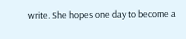write. She hopes one day to become a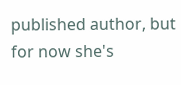published author, but for now she's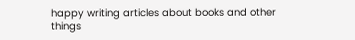happy writing articles about books and other things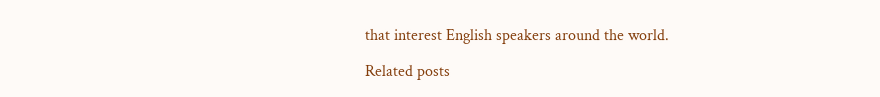that interest English speakers around the world.

Related posts